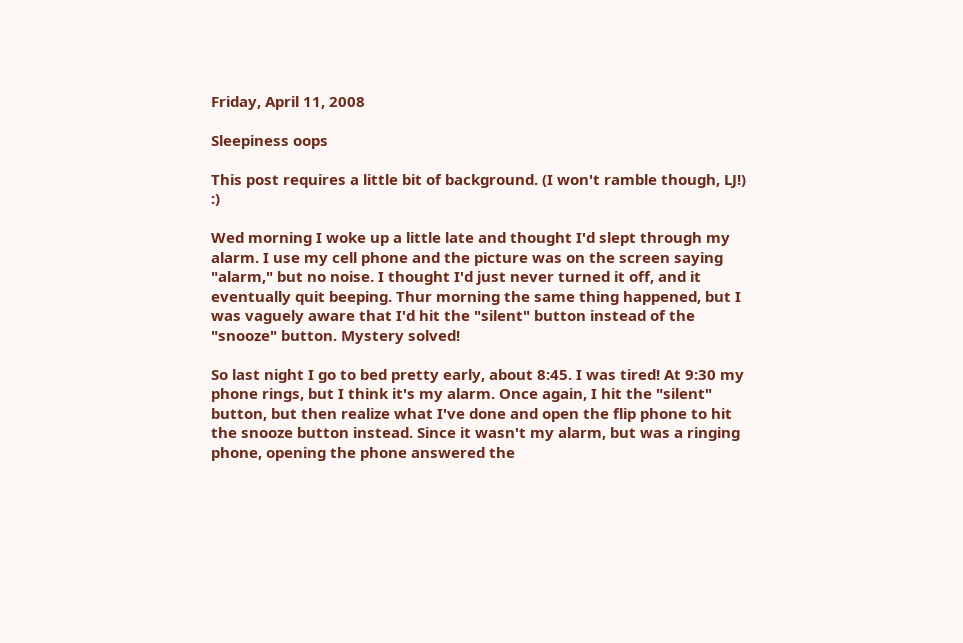Friday, April 11, 2008

Sleepiness oops

This post requires a little bit of background. (I won't ramble though, LJ!) :)

Wed morning I woke up a little late and thought I'd slept through my alarm. I use my cell phone and the picture was on the screen saying "alarm," but no noise. I thought I'd just never turned it off, and it eventually quit beeping. Thur morning the same thing happened, but I was vaguely aware that I'd hit the "silent" button instead of the "snooze" button. Mystery solved!

So last night I go to bed pretty early, about 8:45. I was tired! At 9:30 my phone rings, but I think it's my alarm. Once again, I hit the "silent" button, but then realize what I've done and open the flip phone to hit the snooze button instead. Since it wasn't my alarm, but was a ringing phone, opening the phone answered the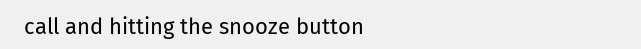call and hitting the snooze button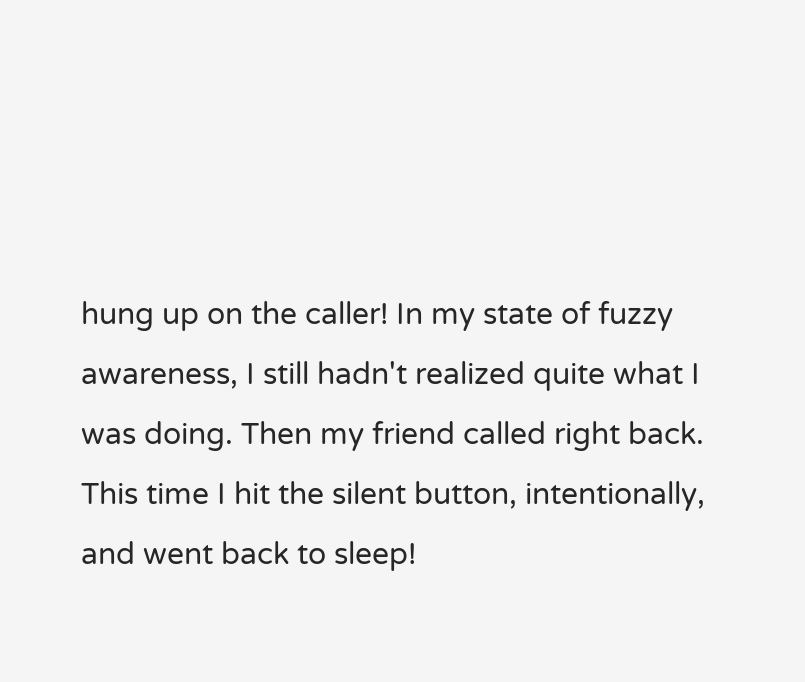hung up on the caller! In my state of fuzzy awareness, I still hadn't realized quite what I was doing. Then my friend called right back. This time I hit the silent button, intentionally, and went back to sleep!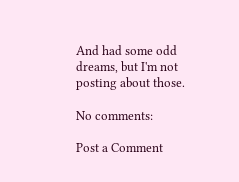And had some odd dreams, but I'm not posting about those.

No comments:

Post a Comment